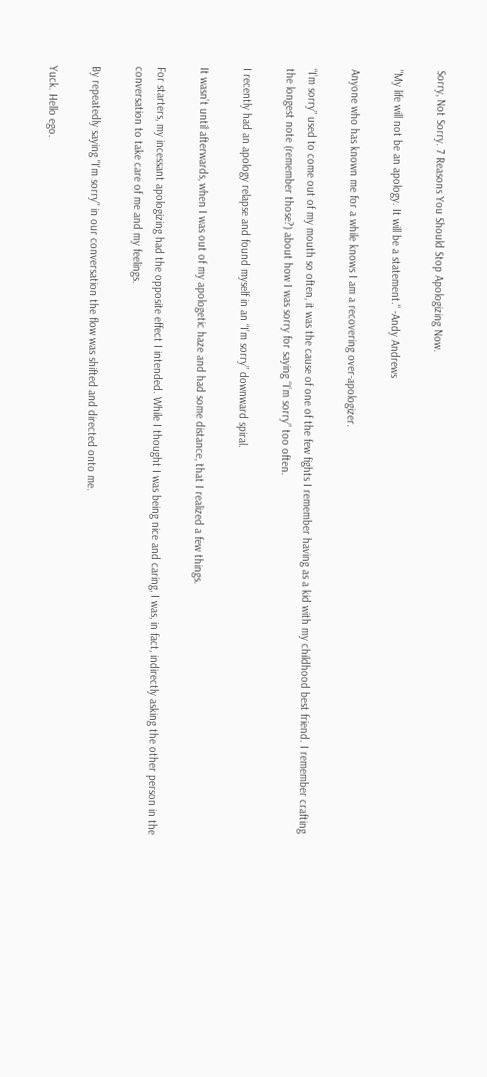Sorry, Not Sorry. 7 Reasons You Should Stop Apologizing Now.

"My life will not be an apology. It will be a statement." -Andy Andrews

Anyone who has known me for a while knows I am a recovering over-apologizer.

“I’m sorry” used to come out of my mouth so often, it was the cause of one of the few fights I remember having as a kid with my childhood best friend. I remember crafting the longest note (remember those?) about how I was sorry for saying “I’m sorry” too often.

I recently had an apology relapse and found myself in an “I’m sorry” downward spiral.

It wasn’t until afterwards, when I was out of my apologetic haze and had some distance, that I realized a few things.

For starters, my incessant apologizing had the opposite effect I intended. While I thought I was being nice and caring, I was, in fact, indirectly asking the other person in the conversation to take care of me and my feelings.

By repeatedly saying "I'm sorry" in our conversation the flow was shifted and directed onto me.

Yuck. Hello ego.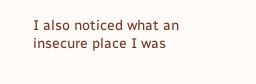I also noticed what an insecure place I was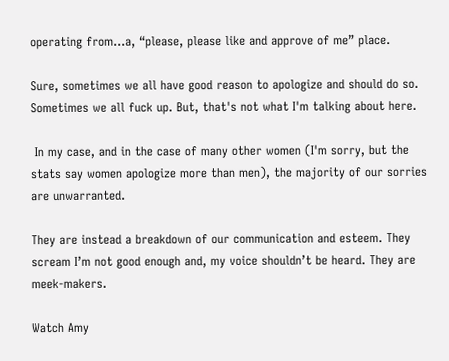operating from...a, “please, please like and approve of me” place.

Sure, sometimes we all have good reason to apologize and should do so. Sometimes we all fuck up. But, that's not what I'm talking about here.

 In my case, and in the case of many other women (I'm sorry, but the stats say women apologize more than men), the majority of our sorries are unwarranted.

They are instead a breakdown of our communication and esteem. They scream I’m not good enough and, my voice shouldn’t be heard. They are meek-makers.

Watch Amy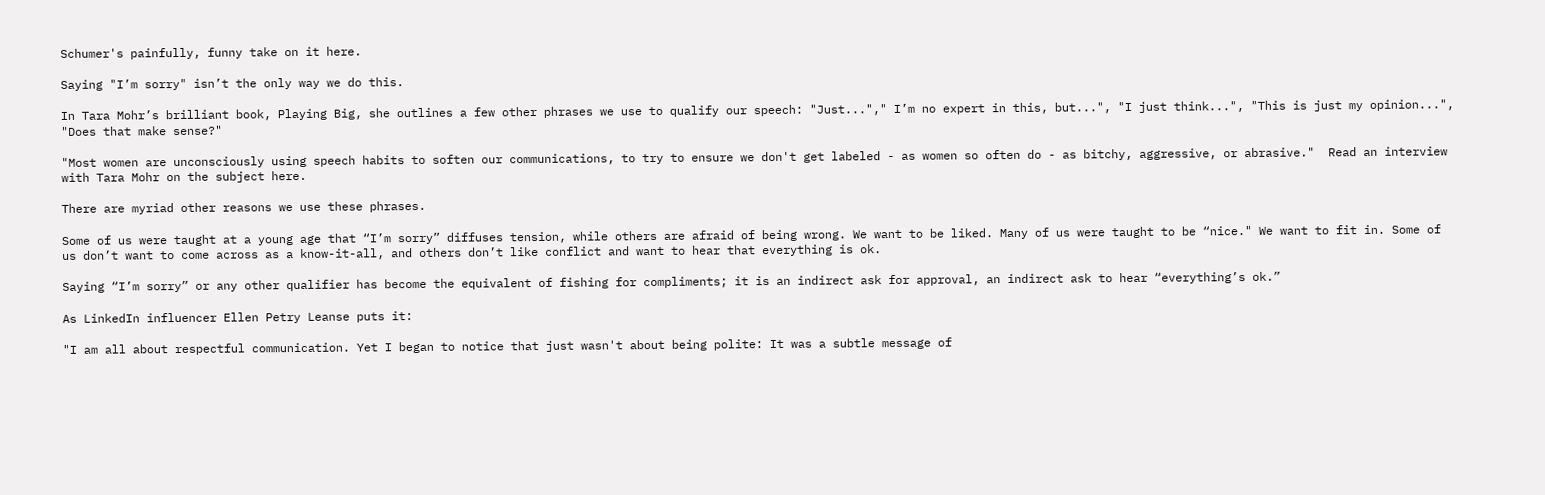Schumer's painfully, funny take on it here.

Saying "I’m sorry" isn’t the only way we do this.

In Tara Mohr’s brilliant book, Playing Big, she outlines a few other phrases we use to qualify our speech: "Just..."," I’m no expert in this, but...", "I just think...", "This is just my opinion...", "Does that make sense?"

"Most women are unconsciously using speech habits to soften our communications, to try to ensure we don't get labeled - as women so often do - as bitchy, aggressive, or abrasive."  Read an interview with Tara Mohr on the subject here.

There are myriad other reasons we use these phrases.

Some of us were taught at a young age that “I’m sorry” diffuses tension, while others are afraid of being wrong. We want to be liked. Many of us were taught to be “nice." We want to fit in. Some of us don’t want to come across as a know-it-all, and others don’t like conflict and want to hear that everything is ok.

Saying “I’m sorry” or any other qualifier has become the equivalent of fishing for compliments; it is an indirect ask for approval, an indirect ask to hear “everything’s ok.”

As LinkedIn influencer Ellen Petry Leanse puts it:

"I am all about respectful communication. Yet I began to notice that just wasn't about being polite: It was a subtle message of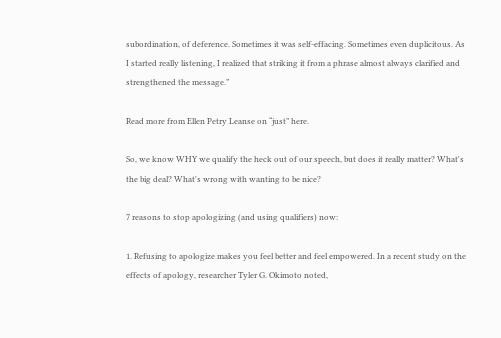subordination, of deference. Sometimes it was self-effacing. Sometimes even duplicitous. As I started really listening, I realized that striking it from a phrase almost always clarified and strengthened the message.”

Read more from Ellen Petry Leanse on “just” here.

So, we know WHY we qualify the heck out of our speech, but does it really matter? What's the big deal? What's wrong with wanting to be nice?

7 reasons to stop apologizing (and using qualifiers) now:

1. Refusing to apologize makes you feel better and feel empowered. In a recent study on the effects of apology, researcher Tyler G. Okimoto noted,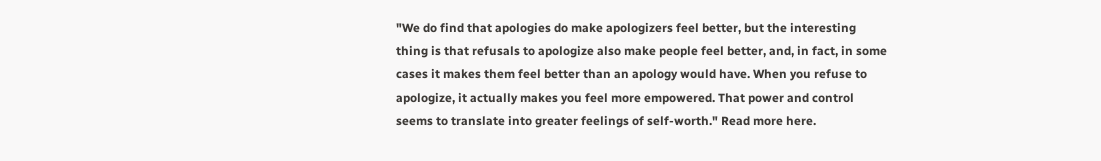"We do find that apologies do make apologizers feel better, but the interesting thing is that refusals to apologize also make people feel better, and, in fact, in some cases it makes them feel better than an apology would have. When you refuse to apologize, it actually makes you feel more empowered. That power and control seems to translate into greater feelings of self-worth." Read more here.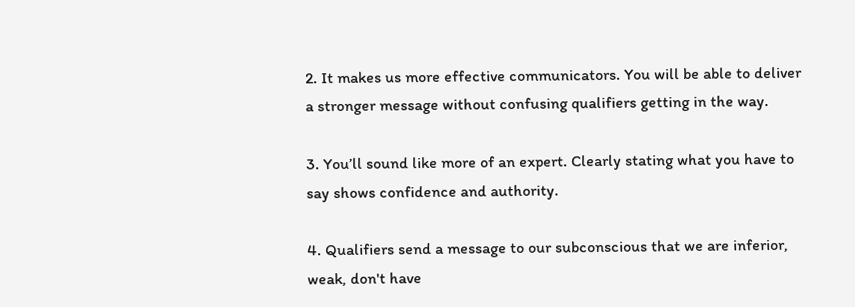2. It makes us more effective communicators. You will be able to deliver a stronger message without confusing qualifiers getting in the way.

3. You’ll sound like more of an expert. Clearly stating what you have to say shows confidence and authority.

4. Qualifiers send a message to our subconscious that we are inferior, weak, don't have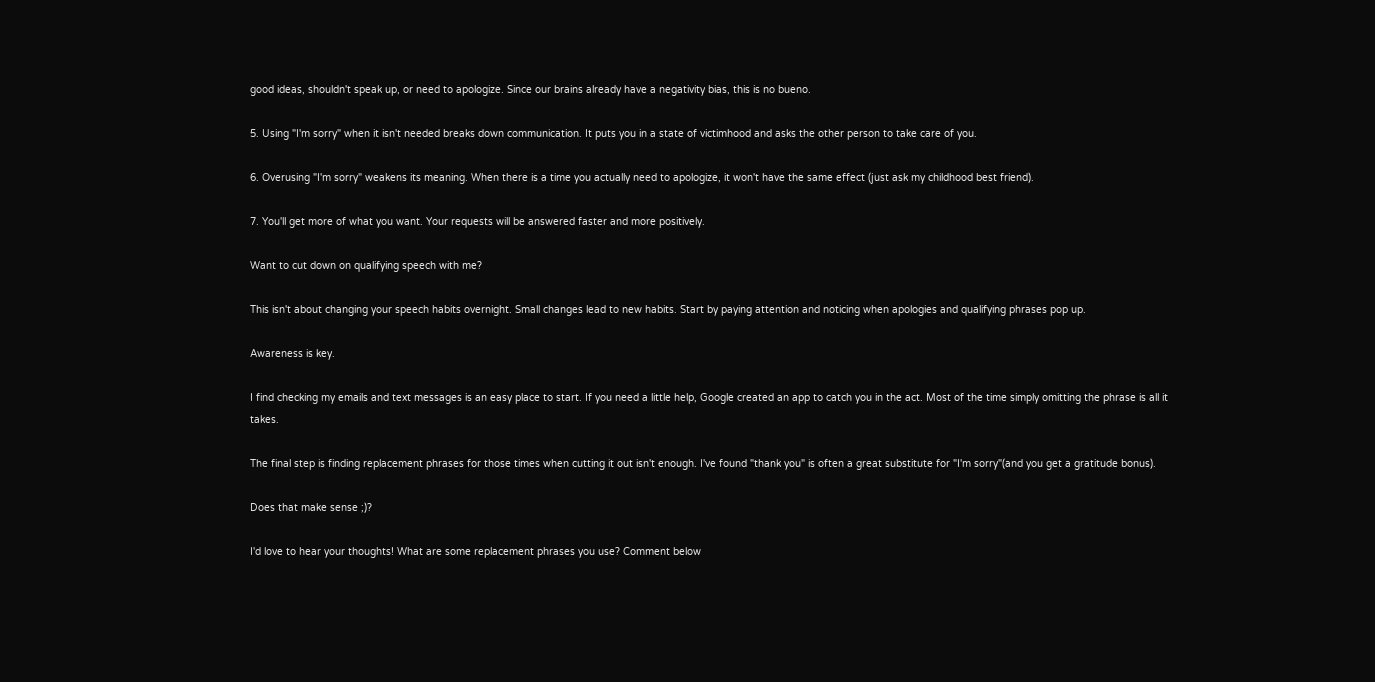good ideas, shouldn't speak up, or need to apologize. Since our brains already have a negativity bias, this is no bueno.

5. Using "I'm sorry" when it isn't needed breaks down communication. It puts you in a state of victimhood and asks the other person to take care of you.

6. Overusing "I'm sorry" weakens its meaning. When there is a time you actually need to apologize, it won't have the same effect (just ask my childhood best friend).

7. You'll get more of what you want. Your requests will be answered faster and more positively.

Want to cut down on qualifying speech with me?

This isn't about changing your speech habits overnight. Small changes lead to new habits. Start by paying attention and noticing when apologies and qualifying phrases pop up.

Awareness is key.

I find checking my emails and text messages is an easy place to start. If you need a little help, Google created an app to catch you in the act. Most of the time simply omitting the phrase is all it takes.

The final step is finding replacement phrases for those times when cutting it out isn't enough. I've found "thank you" is often a great substitute for "I'm sorry"(and you get a gratitude bonus).

Does that make sense ;)?

I'd love to hear your thoughts! What are some replacement phrases you use? Comment below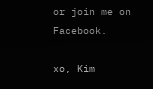or join me on Facebook.

xo, Kim